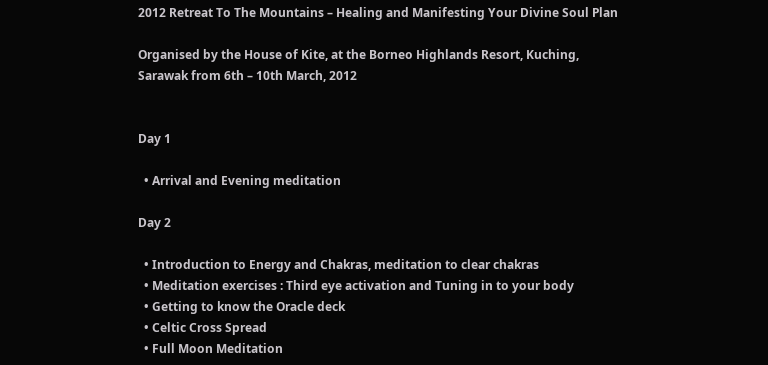2012 Retreat To The Mountains – Healing and Manifesting Your Divine Soul Plan

Organised by the House of Kite, at the Borneo Highlands Resort, Kuching, Sarawak from 6th – 10th March, 2012


Day 1

  • Arrival and Evening meditation

Day 2

  • Introduction to Energy and Chakras, meditation to clear chakras
  • Meditation exercises : Third eye activation and Tuning in to your body
  • Getting to know the Oracle deck
  • Celtic Cross Spread
  • Full Moon Meditation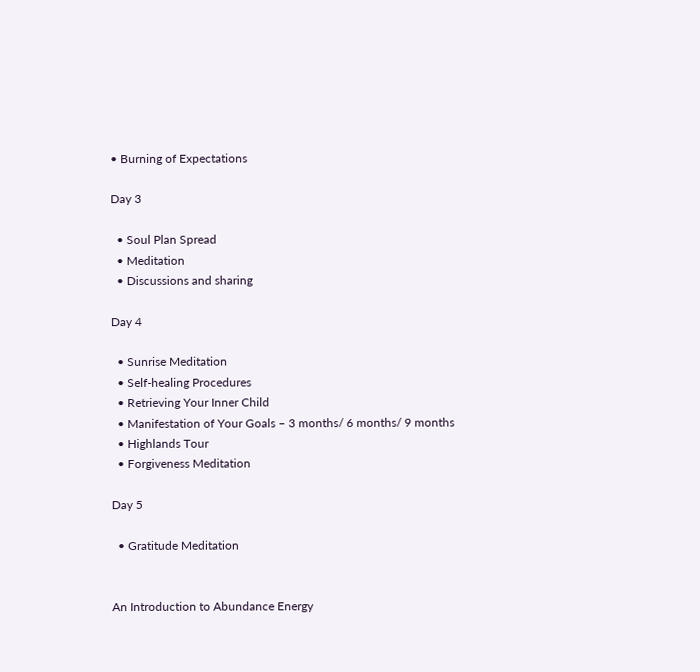• Burning of Expectations

Day 3

  • Soul Plan Spread
  • Meditation
  • Discussions and sharing

Day 4

  • Sunrise Meditation
  • Self-healing Procedures
  • Retrieving Your Inner Child
  • Manifestation of Your Goals – 3 months/ 6 months/ 9 months
  • Highlands Tour
  • Forgiveness Meditation

Day 5

  • Gratitude Meditation


An Introduction to Abundance Energy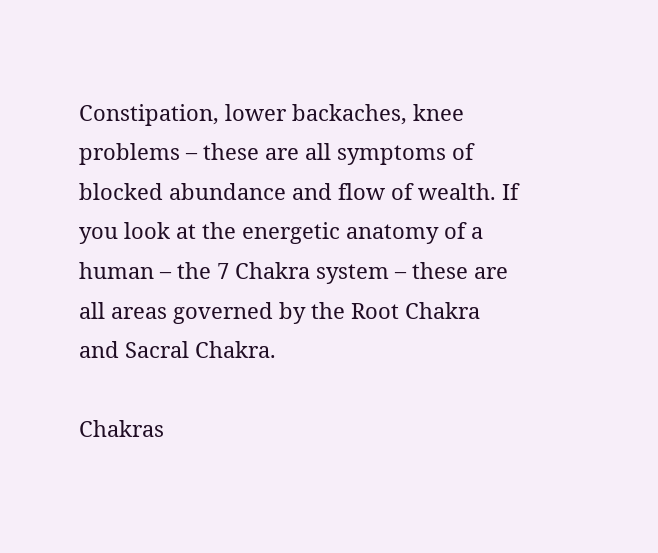Constipation, lower backaches, knee problems – these are all symptoms of blocked abundance and flow of wealth. If you look at the energetic anatomy of a human – the 7 Chakra system – these are all areas governed by the Root Chakra and Sacral Chakra.

Chakras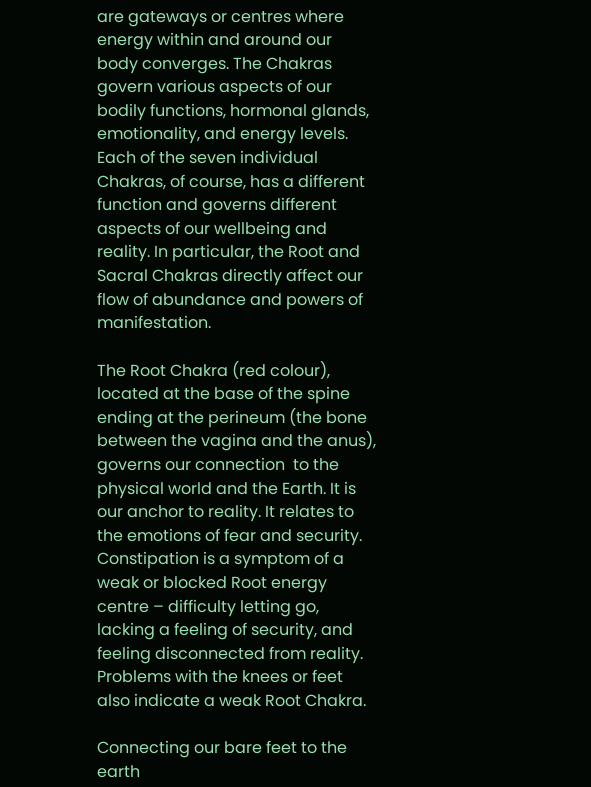are gateways or centres where energy within and around our body converges. The Chakras govern various aspects of our bodily functions, hormonal glands, emotionality, and energy levels. Each of the seven individual Chakras, of course, has a different function and governs different aspects of our wellbeing and reality. In particular, the Root and Sacral Chakras directly affect our flow of abundance and powers of manifestation.

The Root Chakra (red colour), located at the base of the spine ending at the perineum (the bone between the vagina and the anus), governs our connection  to the physical world and the Earth. It is our anchor to reality. It relates to the emotions of fear and security. Constipation is a symptom of a weak or blocked Root energy centre – difficulty letting go, lacking a feeling of security, and feeling disconnected from reality. Problems with the knees or feet also indicate a weak Root Chakra.

Connecting our bare feet to the earth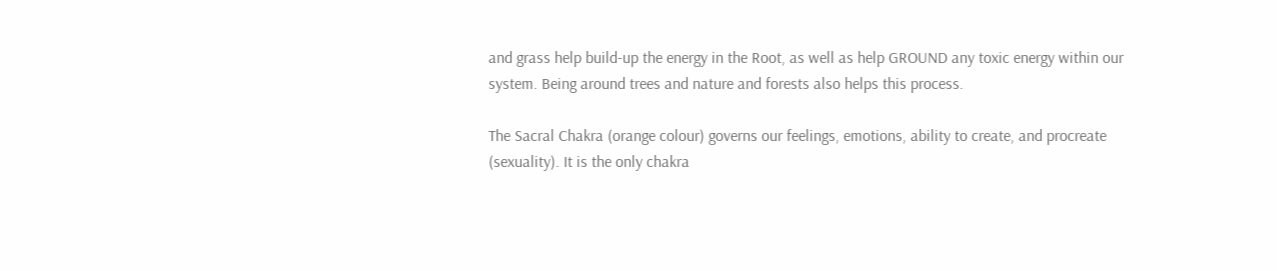and grass help build-up the energy in the Root, as well as help GROUND any toxic energy within our system. Being around trees and nature and forests also helps this process.

The Sacral Chakra (orange colour) governs our feelings, emotions, ability to create, and procreate (sexuality). It is the only chakra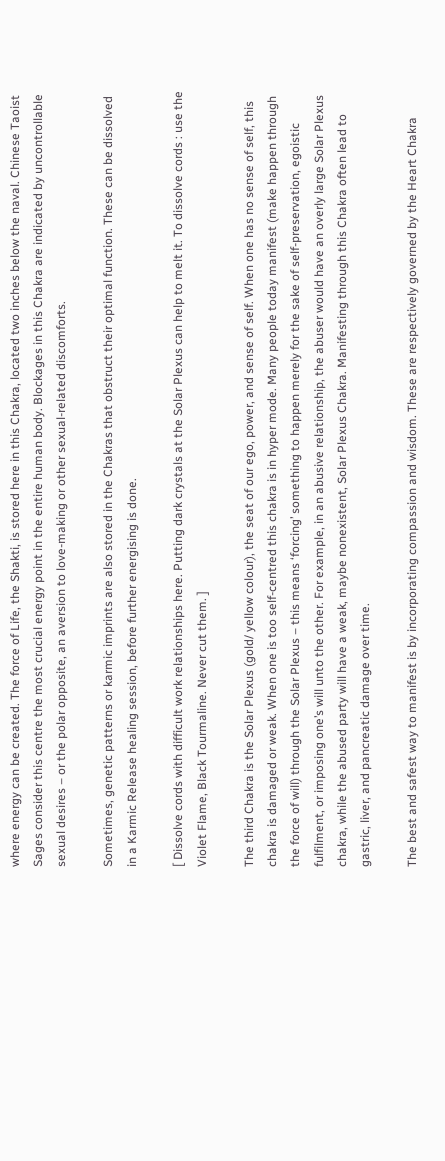where energy can be created. The force of Life, the Shakti, is stored here in this Chakra, located two inches below the naval. Chinese Taoist Sages consider this centre the most crucial energy point in the entire human body. Blockages in this Chakra are indicated by uncontrollable sexual desires – or the polar opposite, an aversion to love-making or other sexual-related discomforts.

Sometimes, genetic patterns or karmic imprints are also stored in the Chakras that obstruct their optimal function. These can be dissolved in a Karmic Release healing session, before further energising is done.

[ Dissolve cords with difficult work relationships here. Putting dark crystals at the Solar Plexus can help to melt it. To dissolve cords : use the Violet Flame, Black Tourmaline. Never cut them. ]

The third Chakra is the Solar Plexus (gold/ yellow colour), the seat of our ego, power, and sense of self. When one has no sense of self, this chakra is damaged or weak. When one is too self-centred this chakra is in hyper mode. Many people today manifest (make happen through the force of will) through the Solar Plexus – this means ‘forcing’ something to happen merely for the sake of self-preservation, egoistic fulfilment, or imposing one’s will unto the other. For example, in an abusive relationship, the abuser would have an overly large Solar Plexus chakra, while the abused party will have a weak, maybe nonexistent, Solar Plexus Chakra. Manifesting through this Chakra often lead to gastric, liver, and pancreatic damage over time.

The best and safest way to manifest is by incorporating compassion and wisdom. These are respectively governed by the Heart Chakra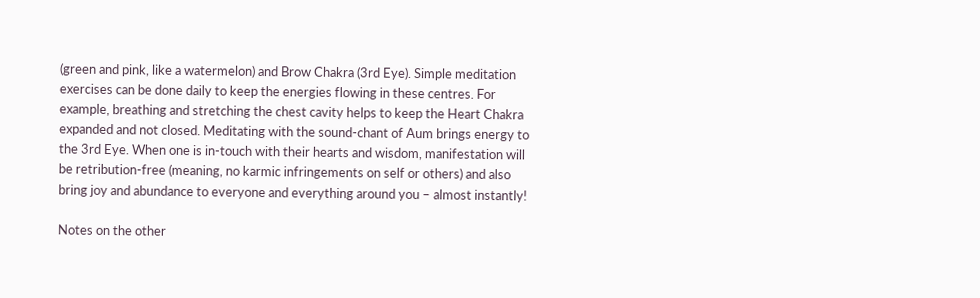(green and pink, like a watermelon) and Brow Chakra (3rd Eye). Simple meditation exercises can be done daily to keep the energies flowing in these centres. For example, breathing and stretching the chest cavity helps to keep the Heart Chakra expanded and not closed. Meditating with the sound-chant of Aum brings energy to the 3rd Eye. When one is in-touch with their hearts and wisdom, manifestation will be retribution-free (meaning, no karmic infringements on self or others) and also bring joy and abundance to everyone and everything around you – almost instantly!

Notes on the other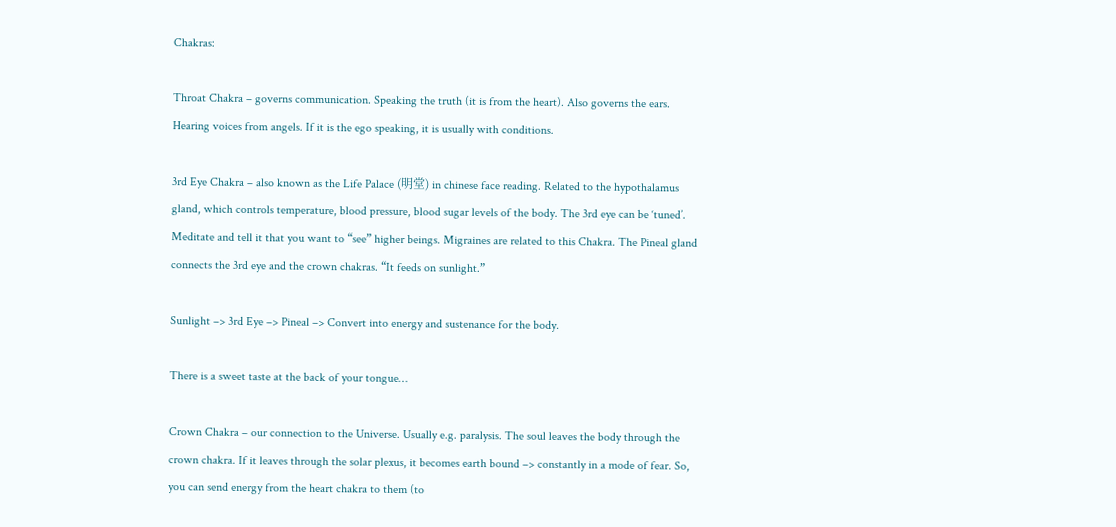Chakras:

Throat Chakra – governs communication. Speaking the truth (it is from the heart). Also governs the ears. Hearing voices from angels. If it is the ego speaking, it is usually with conditions.

3rd Eye Chakra – also known as the Life Palace (明堂) in chinese face reading. Related to the hypothalamus gland, which controls temperature, blood pressure, blood sugar levels of the body. The 3rd eye can be ‘tuned’. Meditate and tell it that you want to “see” higher beings. Migraines are related to this Chakra. The Pineal gland connects the 3rd eye and the crown chakras. “It feeds on sunlight.”

Sunlight –> 3rd Eye –> Pineal –> Convert into energy and sustenance for the body.

There is a sweet taste at the back of your tongue…

Crown Chakra – our connection to the Universe. Usually e.g. paralysis. The soul leaves the body through the crown chakra. If it leaves through the solar plexus, it becomes earth bound –> constantly in a mode of fear. So, you can send energy from the heart chakra to them (to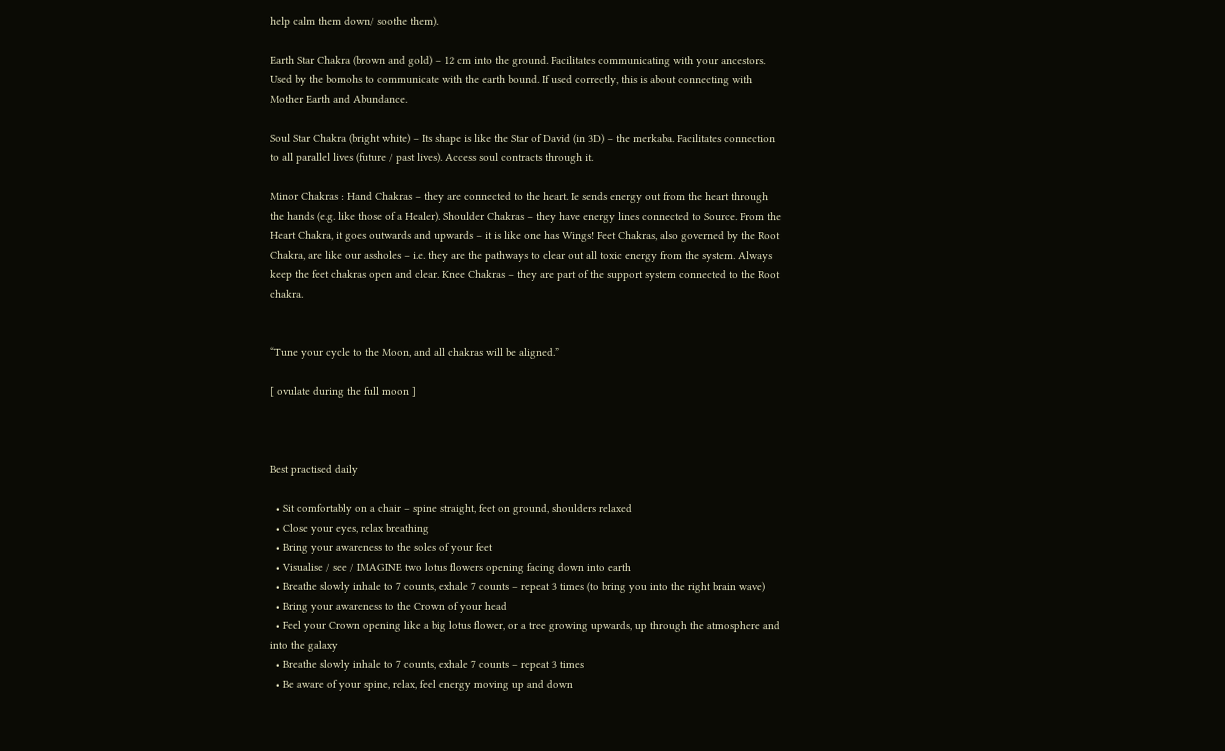help calm them down/ soothe them).

Earth Star Chakra (brown and gold) – 12 cm into the ground. Facilitates communicating with your ancestors. Used by the bomohs to communicate with the earth bound. If used correctly, this is about connecting with Mother Earth and Abundance.

Soul Star Chakra (bright white) – Its shape is like the Star of David (in 3D) – the merkaba. Facilitates connection to all parallel lives (future / past lives). Access soul contracts through it.

Minor Chakras : Hand Chakras – they are connected to the heart. Ie sends energy out from the heart through the hands (e.g. like those of a Healer). Shoulder Chakras – they have energy lines connected to Source. From the Heart Chakra, it goes outwards and upwards – it is like one has Wings! Feet Chakras, also governed by the Root Chakra, are like our assholes – i.e. they are the pathways to clear out all toxic energy from the system. Always keep the feet chakras open and clear. Knee Chakras – they are part of the support system connected to the Root chakra.


“Tune your cycle to the Moon, and all chakras will be aligned.”

[ ovulate during the full moon ]



Best practised daily

  • Sit comfortably on a chair – spine straight, feet on ground, shoulders relaxed
  • Close your eyes, relax breathing
  • Bring your awareness to the soles of your feet
  • Visualise / see / IMAGINE two lotus flowers opening facing down into earth
  • Breathe slowly inhale to 7 counts, exhale 7 counts – repeat 3 times (to bring you into the right brain wave)
  • Bring your awareness to the Crown of your head
  • Feel your Crown opening like a big lotus flower, or a tree growing upwards, up through the atmosphere and into the galaxy
  • Breathe slowly inhale to 7 counts, exhale 7 counts – repeat 3 times
  • Be aware of your spine, relax, feel energy moving up and down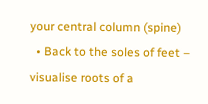your central column (spine)
  • Back to the soles of feet – visualise roots of a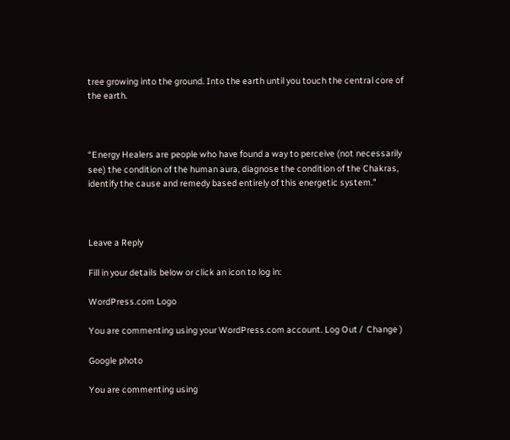tree growing into the ground. Into the earth until you touch the central core of the earth.



“Energy Healers are people who have found a way to perceive (not necessarily see) the condition of the human aura, diagnose the condition of the Chakras, identify the cause and remedy based entirely of this energetic system.”



Leave a Reply

Fill in your details below or click an icon to log in:

WordPress.com Logo

You are commenting using your WordPress.com account. Log Out /  Change )

Google photo

You are commenting using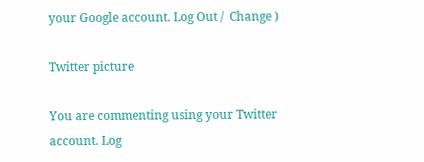your Google account. Log Out /  Change )

Twitter picture

You are commenting using your Twitter account. Log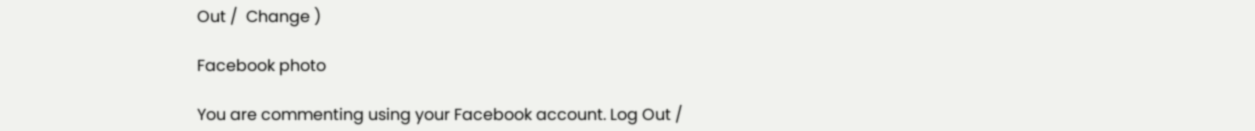Out /  Change )

Facebook photo

You are commenting using your Facebook account. Log Out /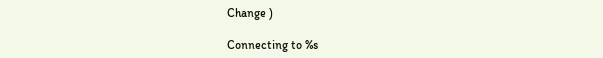Change )

Connecting to %s